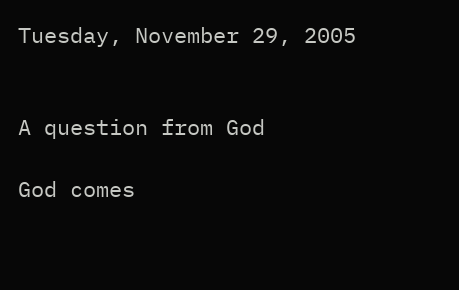Tuesday, November 29, 2005


A question from God

God comes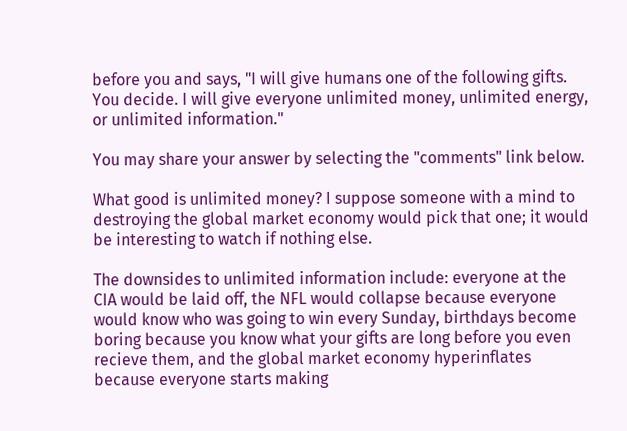before you and says, "I will give humans one of the following gifts. You decide. I will give everyone unlimited money, unlimited energy, or unlimited information."

You may share your answer by selecting the "comments" link below.

What good is unlimited money? I suppose someone with a mind to destroying the global market economy would pick that one; it would be interesting to watch if nothing else.

The downsides to unlimited information include: everyone at the CIA would be laid off, the NFL would collapse because everyone would know who was going to win every Sunday, birthdays become boring because you know what your gifts are long before you even recieve them, and the global market economy hyperinflates because everyone starts making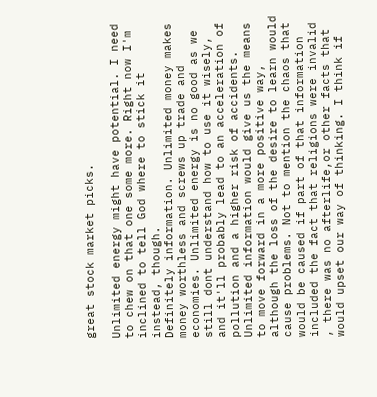great stock market picks.

Unlimited energy might have potential. I need to chew on that one some more. Right now I'm inclined to tell God where to stick it instead, though.
Definitely information. Unlimited money makes money worthless and screws up trade and economies. Unlimited energy is no good as we still dont understand how to use it wisely, and it'll probably lead to an acceleration of pollution and a higher risk of accidents. Unlimited information would give us the means to move forward in a more positive way, although the loss of the desire to learn would cause problems. Not to mention the chaos that would be caused if part of that information included the fact that religions were invalid , there was no afterlife,or other facts that would upset our way of thinking. I think if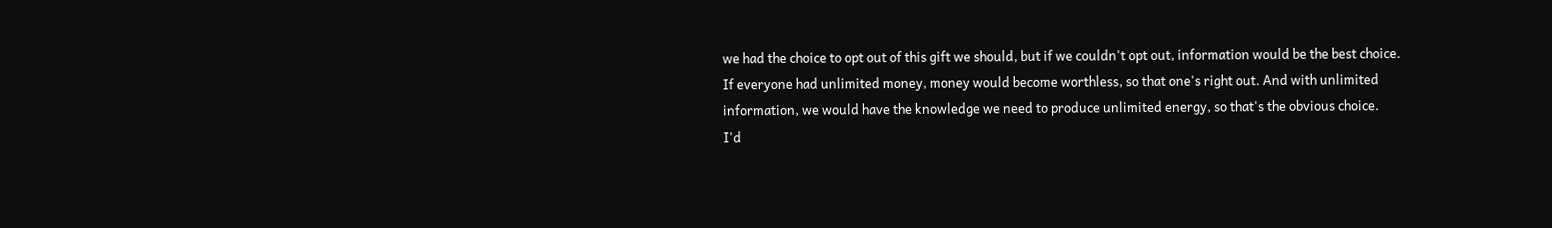we had the choice to opt out of this gift we should, but if we couldn't opt out, information would be the best choice.
If everyone had unlimited money, money would become worthless, so that one's right out. And with unlimited information, we would have the knowledge we need to produce unlimited energy, so that's the obvious choice.
I'd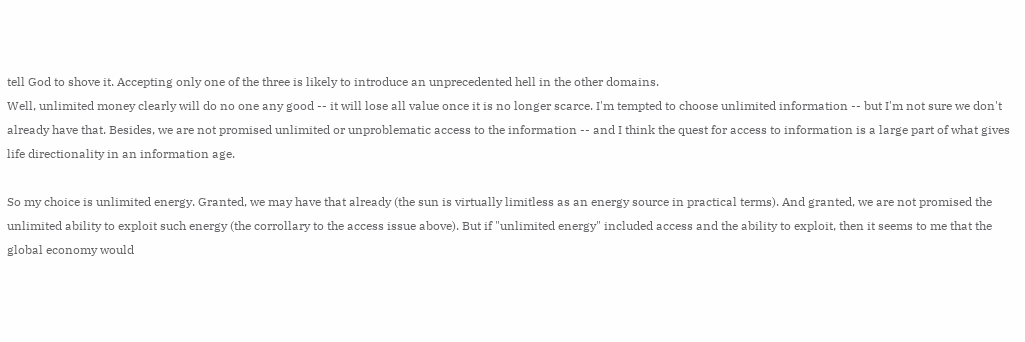tell God to shove it. Accepting only one of the three is likely to introduce an unprecedented hell in the other domains.
Well, unlimited money clearly will do no one any good -- it will lose all value once it is no longer scarce. I'm tempted to choose unlimited information -- but I'm not sure we don't already have that. Besides, we are not promised unlimited or unproblematic access to the information -- and I think the quest for access to information is a large part of what gives life directionality in an information age.

So my choice is unlimited energy. Granted, we may have that already (the sun is virtually limitless as an energy source in practical terms). And granted, we are not promised the unlimited ability to exploit such energy (the corrollary to the access issue above). But if "unlimited energy" included access and the ability to exploit, then it seems to me that the global economy would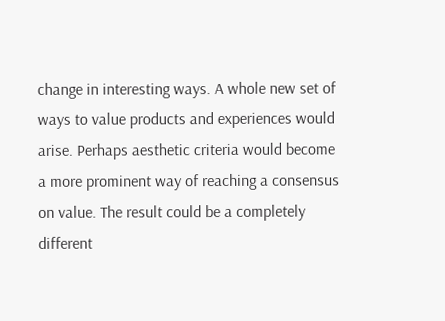change in interesting ways. A whole new set of ways to value products and experiences would arise. Perhaps aesthetic criteria would become a more prominent way of reaching a consensus on value. The result could be a completely different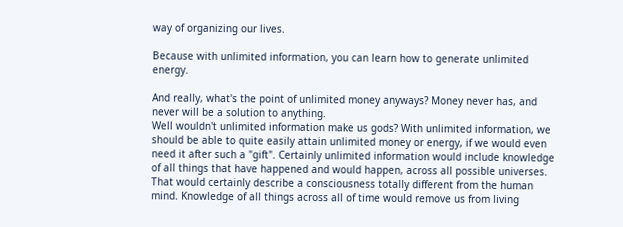way of organizing our lives.

Because with unlimited information, you can learn how to generate unlimited energy.

And really, what's the point of unlimited money anyways? Money never has, and never will be a solution to anything.
Well wouldn't unlimited information make us gods? With unlimited information, we should be able to quite easily attain unlimited money or energy, if we would even need it after such a "gift". Certainly unlimited information would include knowledge of all things that have happened and would happen, across all possible universes. That would certainly describe a consciousness totally different from the human mind. Knowledge of all things across all of time would remove us from living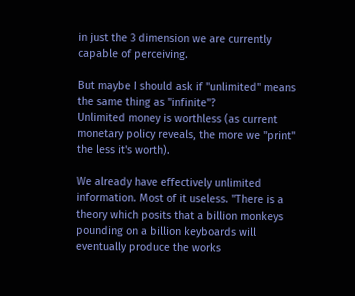in just the 3 dimension we are currently capable of perceiving.

But maybe I should ask if "unlimited" means the same thing as "infinite"?
Unlimited money is worthless (as current monetary policy reveals, the more we "print" the less it's worth).

We already have effectively unlimited information. Most of it useless. "There is a theory which posits that a billion monkeys pounding on a billion keyboards will eventually produce the works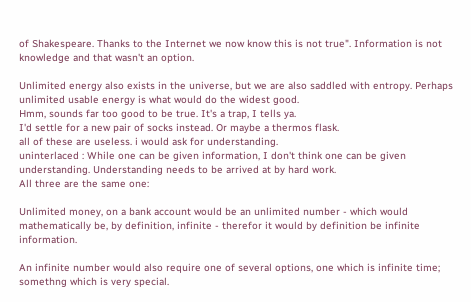of Shakespeare. Thanks to the Internet we now know this is not true". Information is not knowledge and that wasn't an option.

Unlimited energy also exists in the universe, but we are also saddled with entropy. Perhaps unlimited usable energy is what would do the widest good.
Hmm, sounds far too good to be true. It's a trap, I tells ya.
I'd settle for a new pair of socks instead. Or maybe a thermos flask.
all of these are useless. i would ask for understanding.
uninterlaced : While one can be given information, I don't think one can be given understanding. Understanding needs to be arrived at by hard work.
All three are the same one:

Unlimited money, on a bank account would be an unlimited number - which would mathematically be, by definition, infinite - therefor it would by definition be infinite information.

An infinite number would also require one of several options, one which is infinite time; somethng which is very special.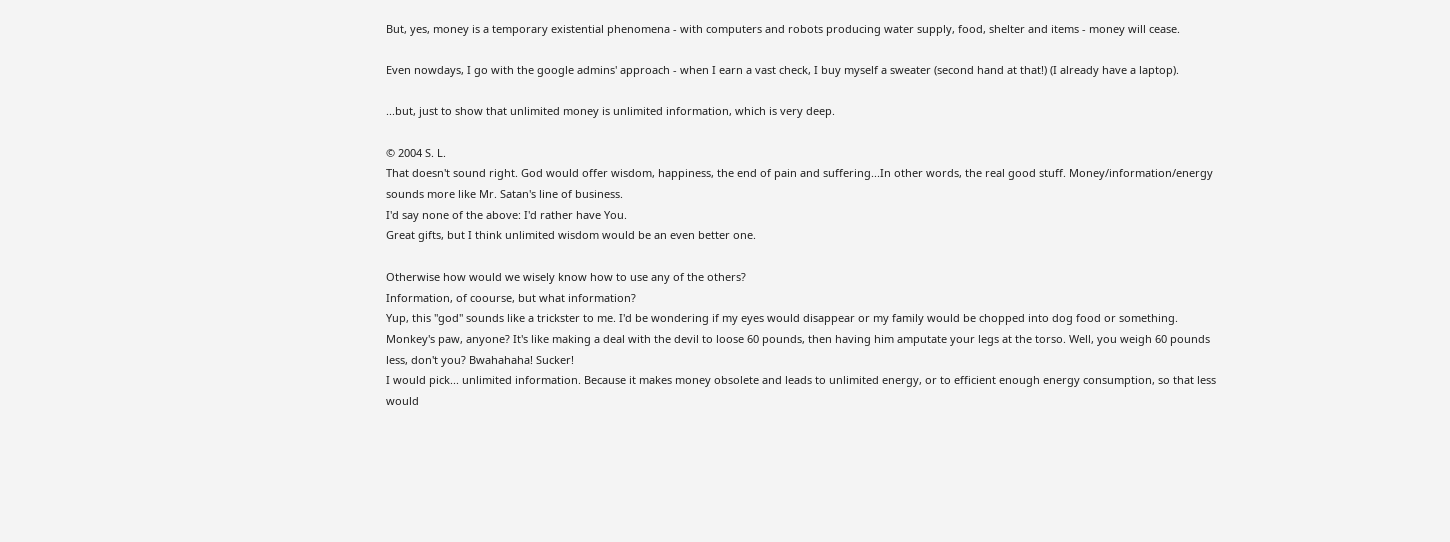But, yes, money is a temporary existential phenomena - with computers and robots producing water supply, food, shelter and items - money will cease.

Even nowdays, I go with the google admins' approach - when I earn a vast check, I buy myself a sweater (second hand at that!) (I already have a laptop).

...but, just to show that unlimited money is unlimited information, which is very deep.

© 2004 S. L.
That doesn't sound right. God would offer wisdom, happiness, the end of pain and suffering...In other words, the real good stuff. Money/information/energy sounds more like Mr. Satan's line of business.
I'd say none of the above: I'd rather have You.
Great gifts, but I think unlimited wisdom would be an even better one.

Otherwise how would we wisely know how to use any of the others?
Information, of coourse, but what information?
Yup, this "god" sounds like a trickster to me. I'd be wondering if my eyes would disappear or my family would be chopped into dog food or something. Monkey's paw, anyone? It's like making a deal with the devil to loose 60 pounds, then having him amputate your legs at the torso. Well, you weigh 60 pounds less, don't you? Bwahahaha! Sucker!
I would pick... unlimited information. Because it makes money obsolete and leads to unlimited energy, or to efficient enough energy consumption, so that less would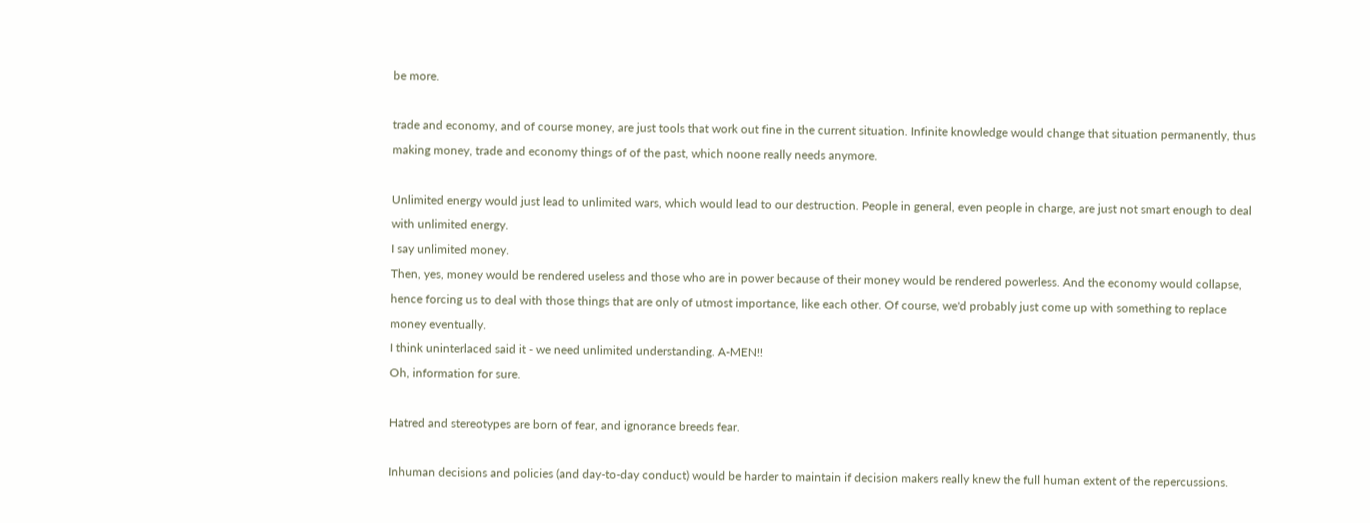be more.

trade and economy, and of course money, are just tools that work out fine in the current situation. Infinite knowledge would change that situation permanently, thus making money, trade and economy things of of the past, which noone really needs anymore.

Unlimited energy would just lead to unlimited wars, which would lead to our destruction. People in general, even people in charge, are just not smart enough to deal with unlimited energy.
I say unlimited money.
Then, yes, money would be rendered useless and those who are in power because of their money would be rendered powerless. And the economy would collapse, hence forcing us to deal with those things that are only of utmost importance, like each other. Of course, we'd probably just come up with something to replace money eventually.
I think uninterlaced said it - we need unlimited understanding. A-MEN!!
Oh, information for sure.

Hatred and stereotypes are born of fear, and ignorance breeds fear.

Inhuman decisions and policies (and day-to-day conduct) would be harder to maintain if decision makers really knew the full human extent of the repercussions.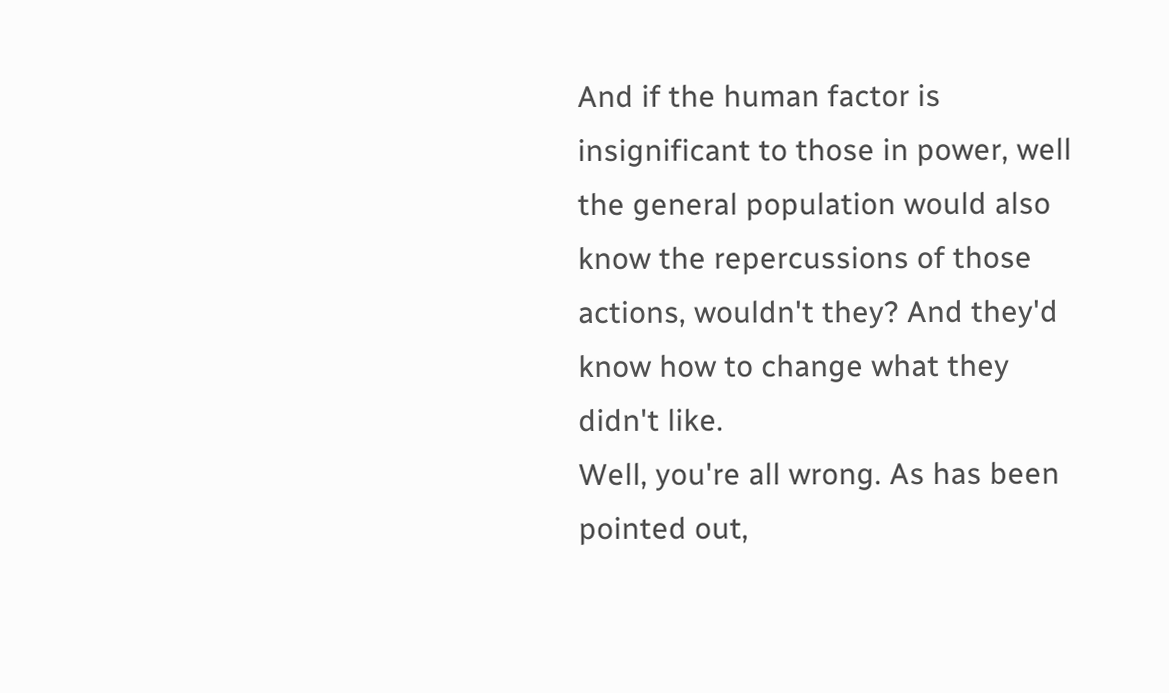And if the human factor is insignificant to those in power, well the general population would also know the repercussions of those actions, wouldn't they? And they'd know how to change what they didn't like.
Well, you're all wrong. As has been pointed out,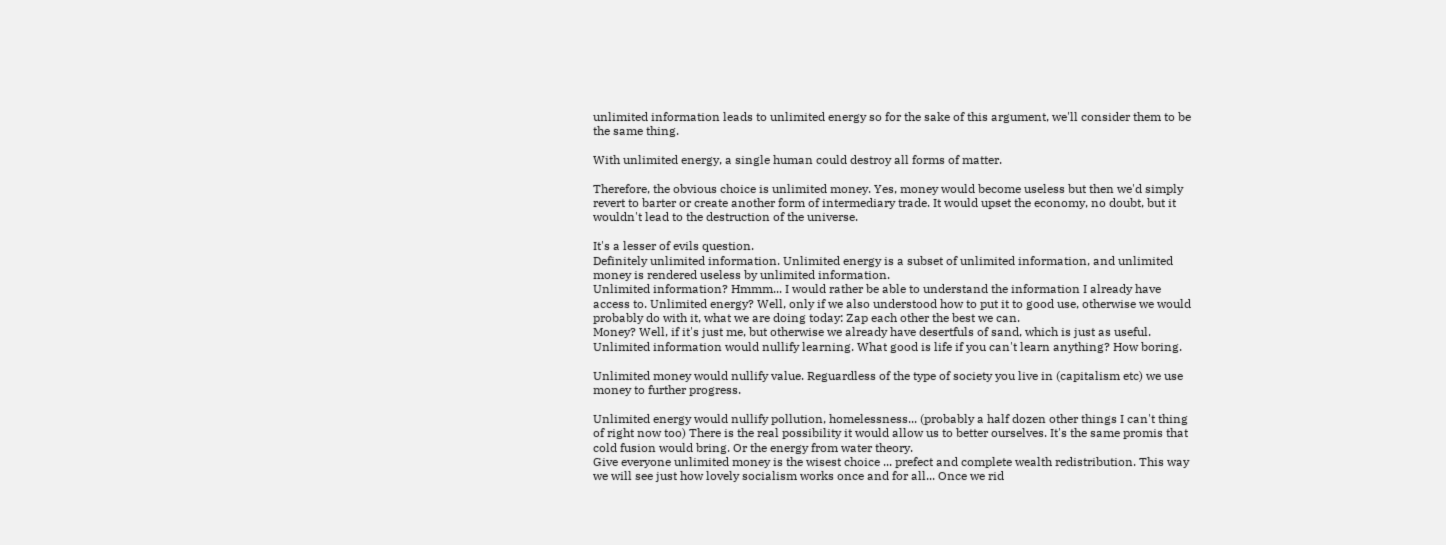unlimited information leads to unlimited energy so for the sake of this argument, we'll consider them to be the same thing.

With unlimited energy, a single human could destroy all forms of matter.

Therefore, the obvious choice is unlimited money. Yes, money would become useless but then we'd simply revert to barter or create another form of intermediary trade. It would upset the economy, no doubt, but it wouldn't lead to the destruction of the universe.

It's a lesser of evils question.
Definitely unlimited information. Unlimited energy is a subset of unlimited information, and unlimited money is rendered useless by unlimited information.
Unlimited information? Hmmm... I would rather be able to understand the information I already have access to. Unlimited energy? Well, only if we also understood how to put it to good use, otherwise we would probably do with it, what we are doing today: Zap each other the best we can.
Money? Well, if it's just me, but otherwise we already have desertfuls of sand, which is just as useful.
Unlimited information would nullify learning. What good is life if you can't learn anything? How boring.

Unlimited money would nullify value. Reguardless of the type of society you live in (capitalism etc) we use money to further progress.

Unlimited energy would nullify pollution, homelessness... (probably a half dozen other things I can't thing of right now too) There is the real possibility it would allow us to better ourselves. It's the same promis that cold fusion would bring. Or the energy from water theory.
Give everyone unlimited money is the wisest choice ... prefect and complete wealth redistribution. This way we will see just how lovely socialism works once and for all... Once we rid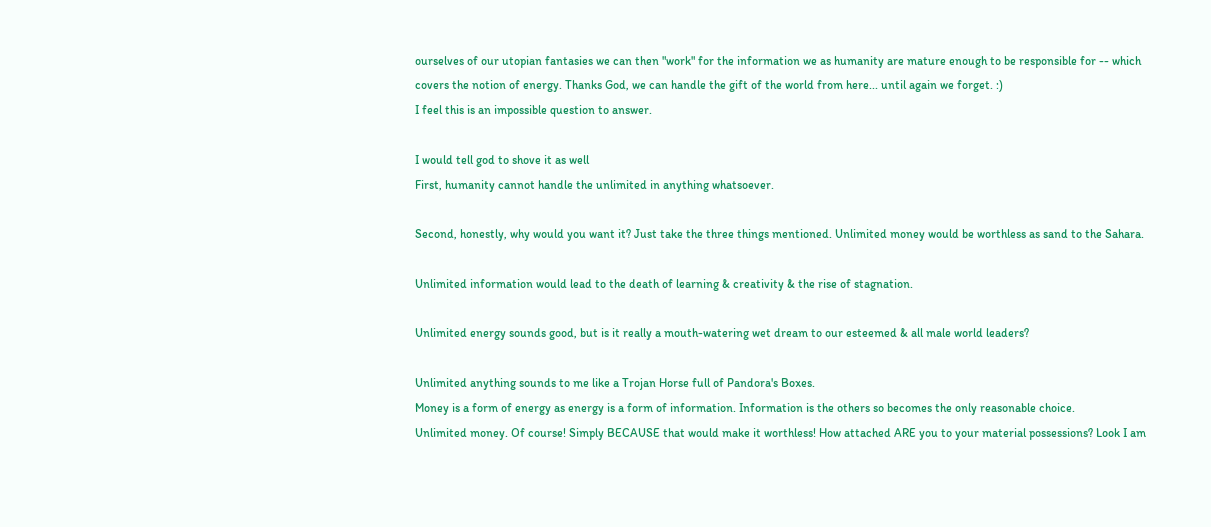ourselves of our utopian fantasies we can then "work" for the information we as humanity are mature enough to be responsible for -- which covers the notion of energy. Thanks God, we can handle the gift of the world from here... until again we forget. :)
I feel this is an impossible question to answer.

I would tell god to shove it as well
First, humanity cannot handle the unlimited in anything whatsoever.

Second, honestly, why would you want it? Just take the three things mentioned. Unlimited money would be worthless as sand to the Sahara.

Unlimited information would lead to the death of learning & creativity & the rise of stagnation.

Unlimited energy sounds good, but is it really a mouth-watering wet dream to our esteemed & all male world leaders?

Unlimited anything sounds to me like a Trojan Horse full of Pandora's Boxes.
Money is a form of energy as energy is a form of information. Information is the others so becomes the only reasonable choice.
Unlimited money. Of course! Simply BECAUSE that would make it worthless! How attached ARE you to your material possessions? Look I am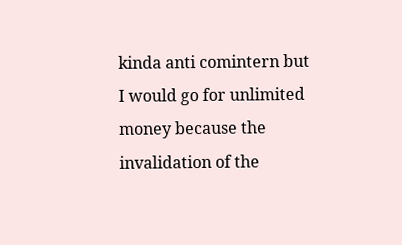kinda anti comintern but I would go for unlimited money because the invalidation of the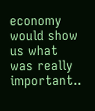economy would show us what was really important..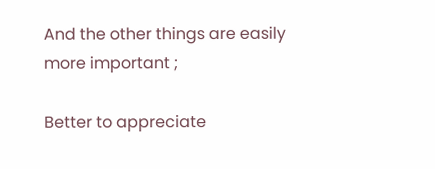And the other things are easily more important ;

Better to appreciate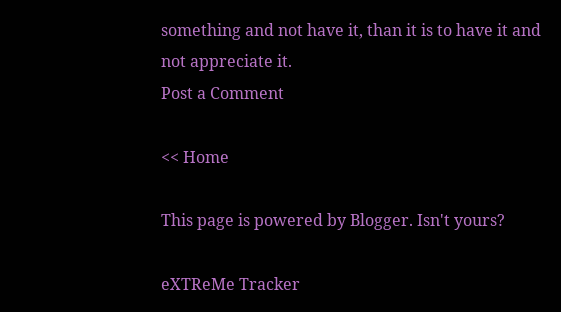something and not have it, than it is to have it and not appreciate it.
Post a Comment

<< Home

This page is powered by Blogger. Isn't yours?

eXTReMe Tracker